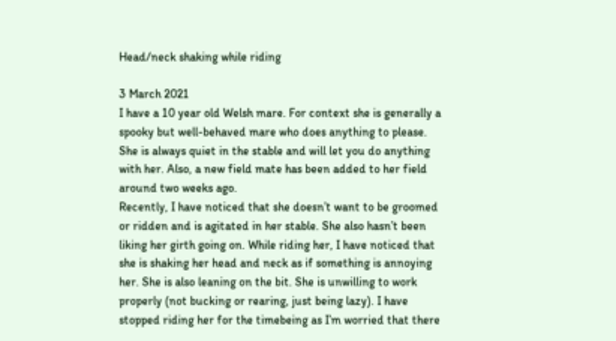Head/neck shaking while riding

3 March 2021
I have a 10 year old Welsh mare. For context she is generally a spooky but well-behaved mare who does anything to please. She is always quiet in the stable and will let you do anything with her. Also, a new field mate has been added to her field around two weeks ago.
Recently, I have noticed that she doesn’t want to be groomed or ridden and is agitated in her stable. She also hasn’t been liking her girth going on. While riding her, I have noticed that she is shaking her head and neck as if something is annoying her. She is also leaning on the bit. She is unwilling to work properly (not bucking or rearing, just being lazy). I have stopped riding her for the timebeing as I’m worried that there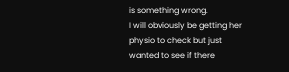is something wrong.
I will obviously be getting her physio to check but just wanted to see if there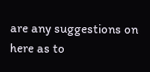are any suggestions on here as to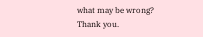what may be wrong?
Thank you.